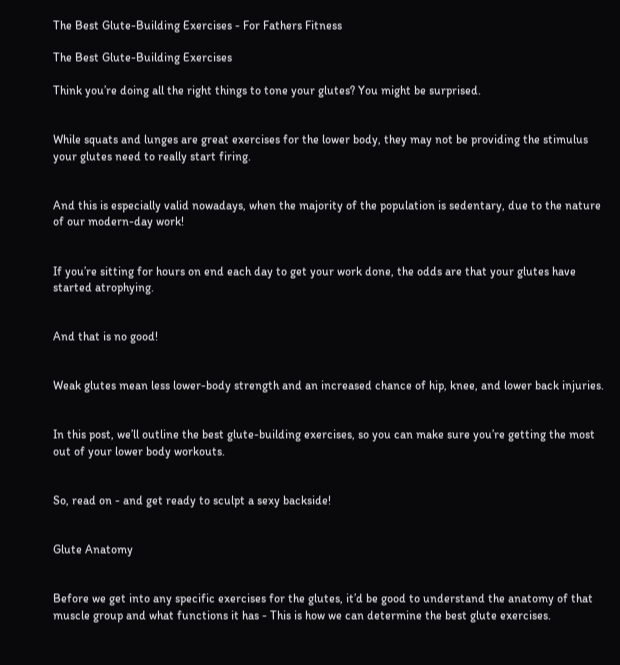The Best Glute-Building Exercises - For Fathers Fitness

The Best Glute-Building Exercises

Think you’re doing all the right things to tone your glutes? You might be surprised.


While squats and lunges are great exercises for the lower body, they may not be providing the stimulus your glutes need to really start firing.


And this is especially valid nowadays, when the majority of the population is sedentary, due to the nature of our modern-day work!


If you’re sitting for hours on end each day to get your work done, the odds are that your glutes have started atrophying.


And that is no good!


Weak glutes mean less lower-body strength and an increased chance of hip, knee, and lower back injuries.


In this post, we’ll outline the best glute-building exercises, so you can make sure you’re getting the most out of your lower body workouts.


So, read on - and get ready to sculpt a sexy backside!


Glute Anatomy


Before we get into any specific exercises for the glutes, it’d be good to understand the anatomy of that muscle group and what functions it has - This is how we can determine the best glute exercises.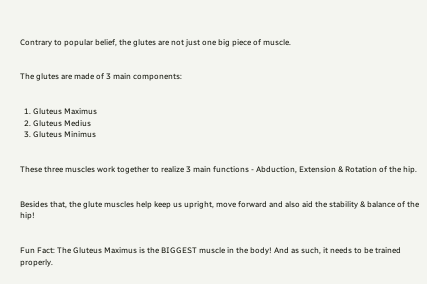Contrary to popular belief, the glutes are not just one big piece of muscle.


The glutes are made of 3 main components:


  1. Gluteus Maximus
  2. Gluteus Medius
  3. Gluteus Minimus


These three muscles work together to realize 3 main functions - Abduction, Extension & Rotation of the hip.


Besides that, the glute muscles help keep us upright, move forward and also aid the stability & balance of the hip!


Fun Fact: The Gluteus Maximus is the BIGGEST muscle in the body! And as such, it needs to be trained properly.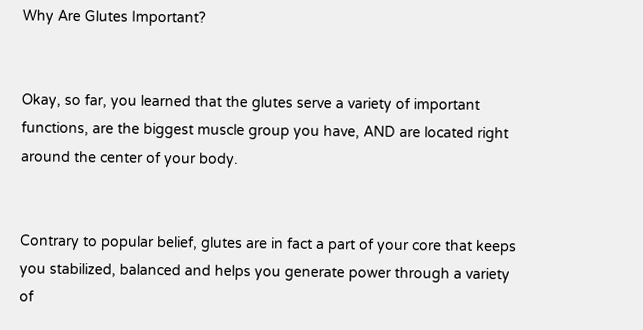Why Are Glutes Important?


Okay, so far, you learned that the glutes serve a variety of important functions, are the biggest muscle group you have, AND are located right around the center of your body.


Contrary to popular belief, glutes are in fact a part of your core that keeps you stabilized, balanced and helps you generate power through a variety of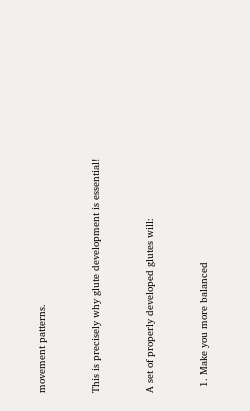movement patterns.


This is precisely why glute development is essential!


A set of properly developed glutes will:


  1. Make you more balanced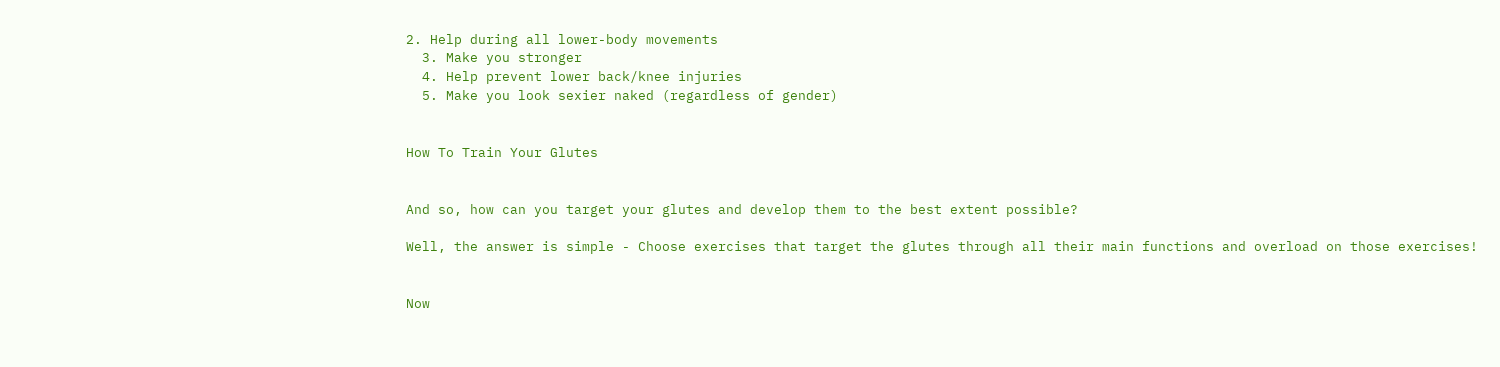2. Help during all lower-body movements
  3. Make you stronger
  4. Help prevent lower back/knee injuries
  5. Make you look sexier naked (regardless of gender)


How To Train Your Glutes


And so, how can you target your glutes and develop them to the best extent possible?

Well, the answer is simple - Choose exercises that target the glutes through all their main functions and overload on those exercises!


Now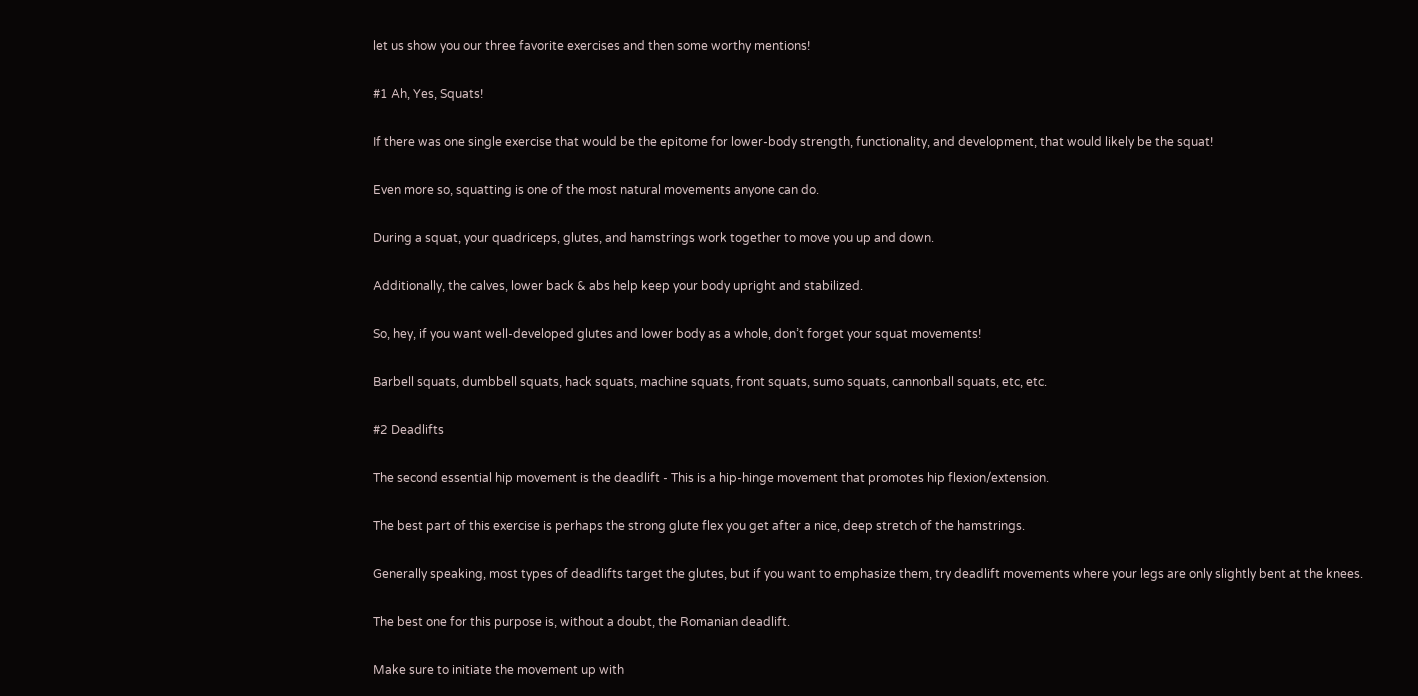let us show you our three favorite exercises and then some worthy mentions!


#1 Ah, Yes, Squats!


If there was one single exercise that would be the epitome for lower-body strength, functionality, and development, that would likely be the squat!


Even more so, squatting is one of the most natural movements anyone can do.


During a squat, your quadriceps, glutes, and hamstrings work together to move you up and down.


Additionally, the calves, lower back & abs help keep your body upright and stabilized.


So, hey, if you want well-developed glutes and lower body as a whole, don’t forget your squat movements!


Barbell squats, dumbbell squats, hack squats, machine squats, front squats, sumo squats, cannonball squats, etc, etc.


#2 Deadlifts


The second essential hip movement is the deadlift - This is a hip-hinge movement that promotes hip flexion/extension.


The best part of this exercise is perhaps the strong glute flex you get after a nice, deep stretch of the hamstrings.


Generally speaking, most types of deadlifts target the glutes, but if you want to emphasize them, try deadlift movements where your legs are only slightly bent at the knees.


The best one for this purpose is, without a doubt, the Romanian deadlift.


Make sure to initiate the movement up with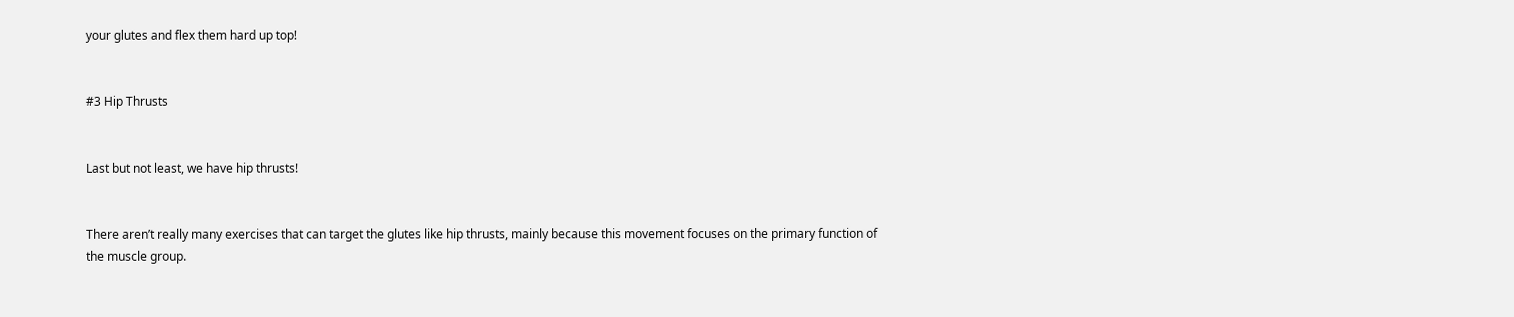your glutes and flex them hard up top!


#3 Hip Thrusts


Last but not least, we have hip thrusts!


There aren’t really many exercises that can target the glutes like hip thrusts, mainly because this movement focuses on the primary function of the muscle group.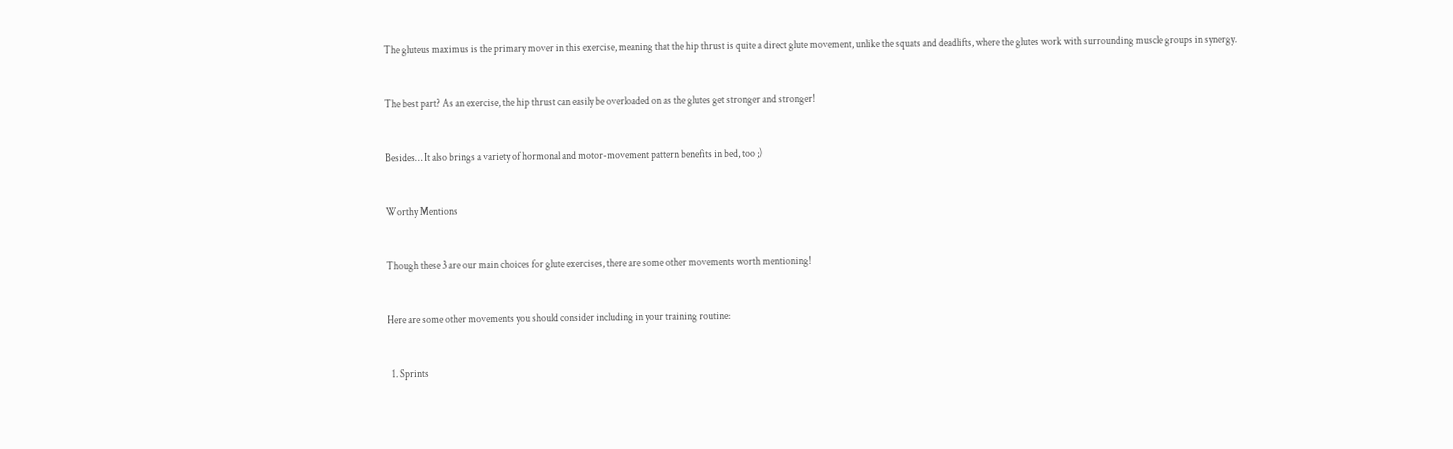The gluteus maximus is the primary mover in this exercise, meaning that the hip thrust is quite a direct glute movement, unlike the squats and deadlifts, where the glutes work with surrounding muscle groups in synergy.


The best part? As an exercise, the hip thrust can easily be overloaded on as the glutes get stronger and stronger!


Besides… It also brings a variety of hormonal and motor-movement pattern benefits in bed, too ;)


Worthy Mentions


Though these 3 are our main choices for glute exercises, there are some other movements worth mentioning!


Here are some other movements you should consider including in your training routine:


  1. Sprints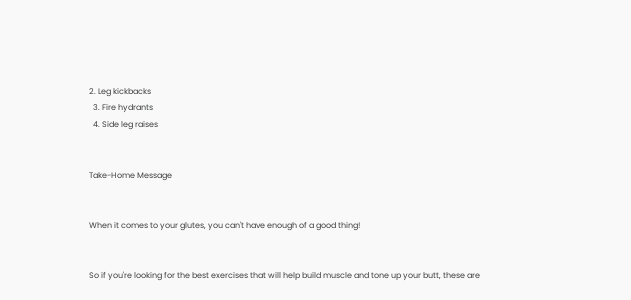2. Leg kickbacks
  3. Fire hydrants
  4. Side leg raises


Take-Home Message


When it comes to your glutes, you can't have enough of a good thing!


So if you're looking for the best exercises that will help build muscle and tone up your butt, these are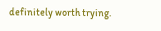definitely worth trying.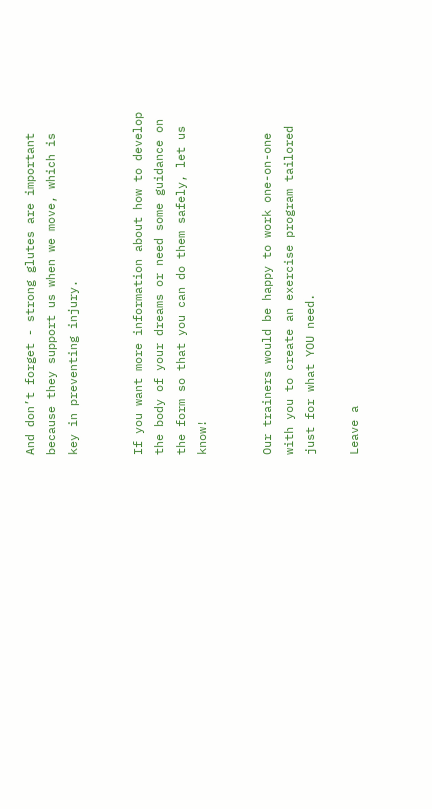And don’t forget - strong glutes are important because they support us when we move, which is key in preventing injury.


If you want more information about how to develop the body of your dreams or need some guidance on the form so that you can do them safely, let us know!


Our trainers would be happy to work one-on-one with you to create an exercise program tailored just for what YOU need.

Leave a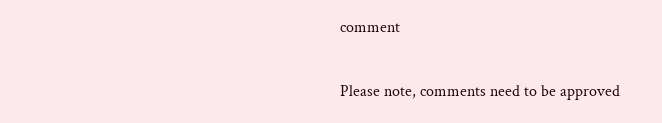comment

Please note, comments need to be approved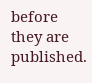before they are published.